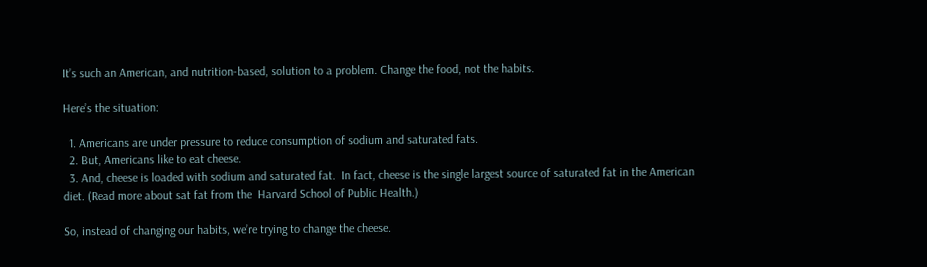It’s such an American, and nutrition-based, solution to a problem. Change the food, not the habits.

Here’s the situation:

  1. Americans are under pressure to reduce consumption of sodium and saturated fats.
  2. But, Americans like to eat cheese.
  3. And, cheese is loaded with sodium and saturated fat.  In fact, cheese is the single largest source of saturated fat in the American diet. (Read more about sat fat from the  Harvard School of Public Health.)

So, instead of changing our habits, we’re trying to change the cheese.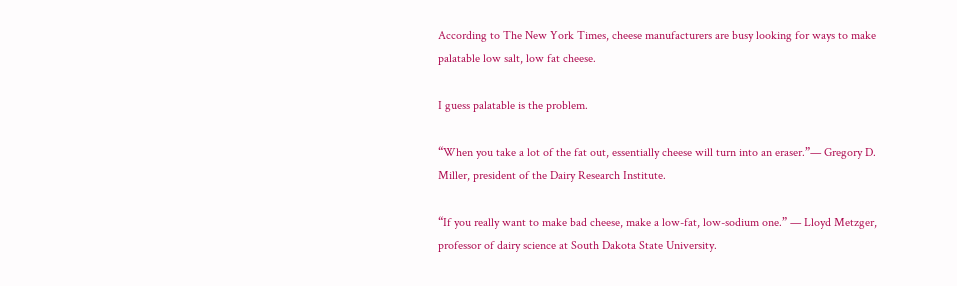According to The New York Times, cheese manufacturers are busy looking for ways to make palatable low salt, low fat cheese.

I guess palatable is the problem.

“When you take a lot of the fat out, essentially cheese will turn into an eraser.”— Gregory D. Miller, president of the Dairy Research Institute.

“If you really want to make bad cheese, make a low-fat, low-sodium one.” — Lloyd Metzger, professor of dairy science at South Dakota State University.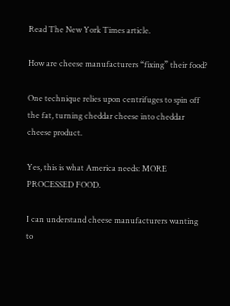Read The New York Times article.

How are cheese manufacturers “fixing” their food?

One technique relies upon centrifuges to spin off the fat, turning cheddar cheese into cheddar cheese product.

Yes, this is what America needs: MORE PROCESSED FOOD.

I can understand cheese manufacturers wanting to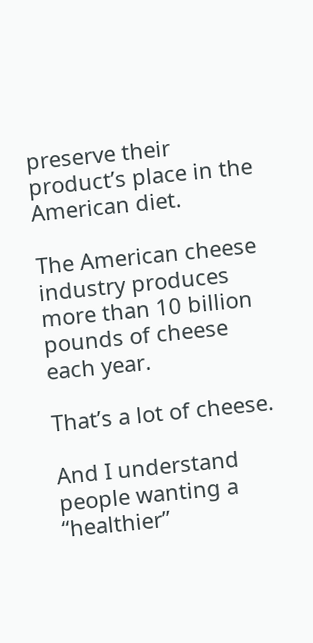preserve their product’s place in the American diet.

The American cheese industry produces more than 10 billion pounds of cheese each year.

That’s a lot of cheese.

And I understand people wanting a “healthier”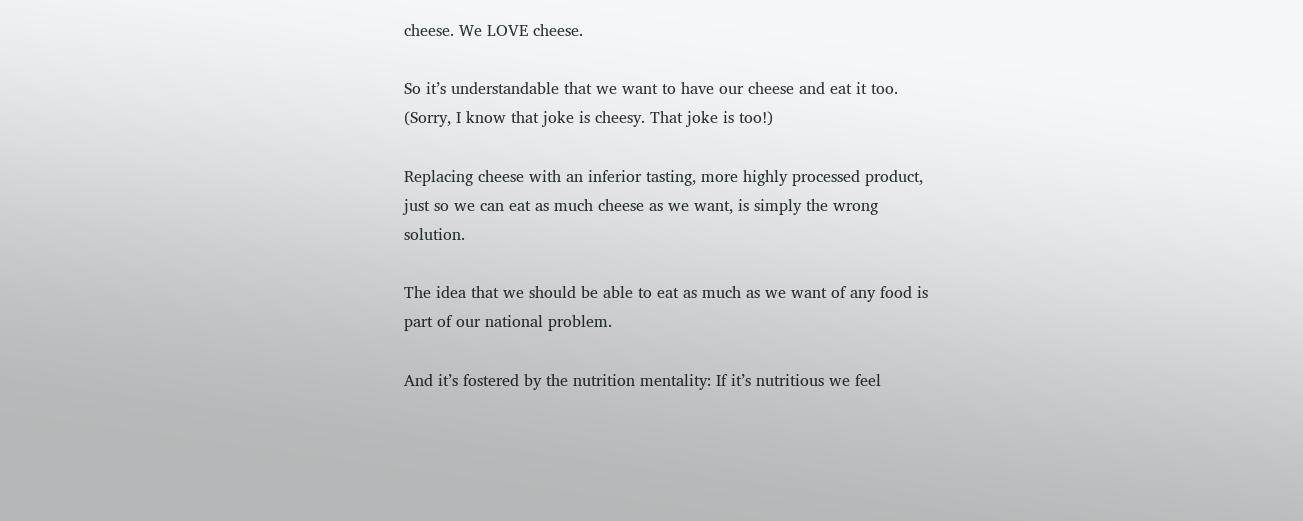cheese. We LOVE cheese.

So it’s understandable that we want to have our cheese and eat it too. (Sorry, I know that joke is cheesy. That joke is too!)

Replacing cheese with an inferior tasting, more highly processed product, just so we can eat as much cheese as we want, is simply the wrong solution.

The idea that we should be able to eat as much as we want of any food is part of our national problem.

And it’s fostered by the nutrition mentality: If it’s nutritious we feel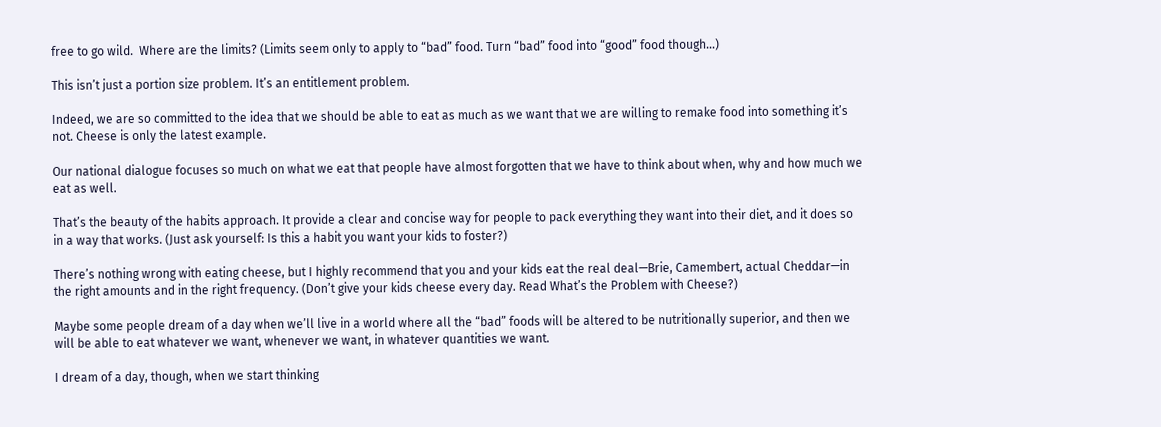free to go wild.  Where are the limits? (Limits seem only to apply to “bad” food. Turn “bad” food into “good” food though…)

This isn’t just a portion size problem. It’s an entitlement problem.

Indeed, we are so committed to the idea that we should be able to eat as much as we want that we are willing to remake food into something it’s not. Cheese is only the latest example.

Our national dialogue focuses so much on what we eat that people have almost forgotten that we have to think about when, why and how much we eat as well.

That’s the beauty of the habits approach. It provide a clear and concise way for people to pack everything they want into their diet, and it does so in a way that works. (Just ask yourself: Is this a habit you want your kids to foster?)

There’s nothing wrong with eating cheese, but I highly recommend that you and your kids eat the real deal—Brie, Camembert, actual Cheddar—in the right amounts and in the right frequency. (Don’t give your kids cheese every day. Read What’s the Problem with Cheese?)

Maybe some people dream of a day when we’ll live in a world where all the “bad” foods will be altered to be nutritionally superior, and then we will be able to eat whatever we want, whenever we want, in whatever quantities we want.

I dream of a day, though, when we start thinking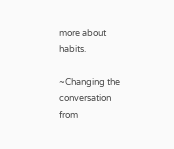more about habits.

~Changing the conversation from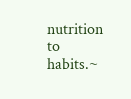nutrition to habits.~